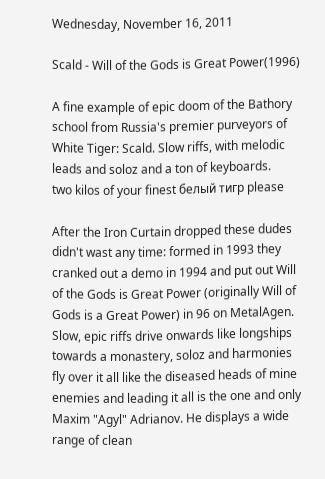Wednesday, November 16, 2011

Scald - Will of the Gods is Great Power(1996)

A fine example of epic doom of the Bathory school from Russia's premier purveyors of White Tiger: Scald. Slow riffs, with melodic leads and soloz and a ton of keyboards.
two kilos of your finest белый тигр please

After the Iron Curtain dropped these dudes didn't wast any time: formed in 1993 they cranked out a demo in 1994 and put out Will of the Gods is Great Power (originally Will of Gods is a Great Power) in 96 on MetalAgen. Slow, epic riffs drive onwards like longships towards a monastery, soloz and harmonies fly over it all like the diseased heads of mine enemies and leading it all is the one and only Maxim "Agyl" Adrianov. He displays a wide range of clean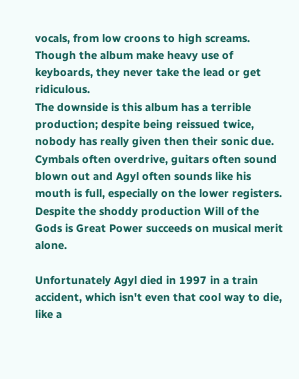vocals, from low croons to high screams. Though the album make heavy use of keyboards, they never take the lead or get ridiculous.
The downside is this album has a terrible production; despite being reissued twice, nobody has really given then their sonic due. Cymbals often overdrive, guitars often sound blown out and Agyl often sounds like his mouth is full, especially on the lower registers. Despite the shoddy production Will of the Gods is Great Power succeeds on musical merit alone.

Unfortunately Agyl died in 1997 in a train accident, which isn't even that cool way to die, like a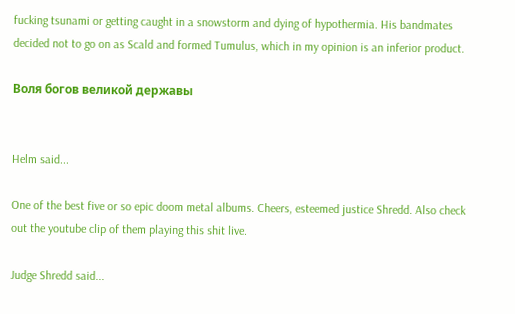fucking tsunami or getting caught in a snowstorm and dying of hypothermia. His bandmates decided not to go on as Scald and formed Tumulus, which in my opinion is an inferior product.

Воля богов великой державы


Helm said...

One of the best five or so epic doom metal albums. Cheers, esteemed justice Shredd. Also check out the youtube clip of them playing this shit live.

Judge Shredd said...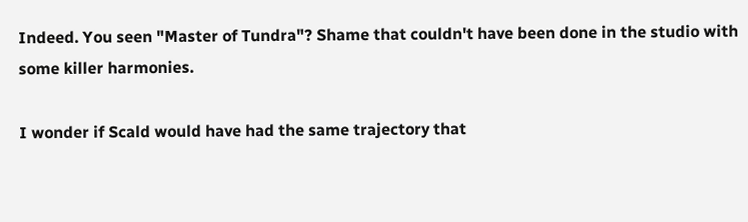Indeed. You seen "Master of Tundra"? Shame that couldn't have been done in the studio with some killer harmonies.

I wonder if Scald would have had the same trajectory that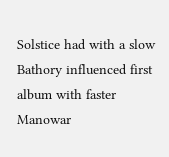Solstice had with a slow Bathory influenced first album with faster Manowar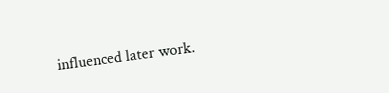influenced later work.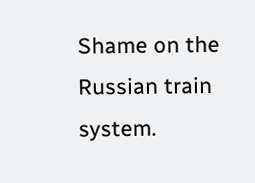Shame on the Russian train system.